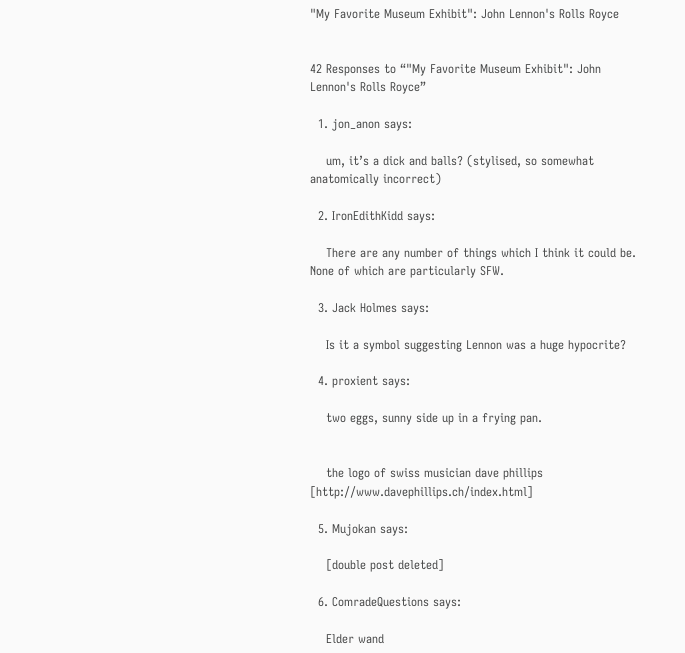"My Favorite Museum Exhibit": John Lennon's Rolls Royce


42 Responses to “"My Favorite Museum Exhibit": John Lennon's Rolls Royce”

  1. jon_anon says:

    um, it’s a dick and balls? (stylised, so somewhat anatomically incorrect)

  2. IronEdithKidd says:

    There are any number of things which I think it could be.  None of which are particularly SFW.

  3. Jack Holmes says:

    Is it a symbol suggesting Lennon was a huge hypocrite?

  4. proxient says:

    two eggs, sunny side up in a frying pan.


    the logo of swiss musician dave phillips [http://www.davephillips.ch/index.html]

  5. Mujokan says:

    [double post deleted]

  6. ComradeQuestions says:

    Elder wand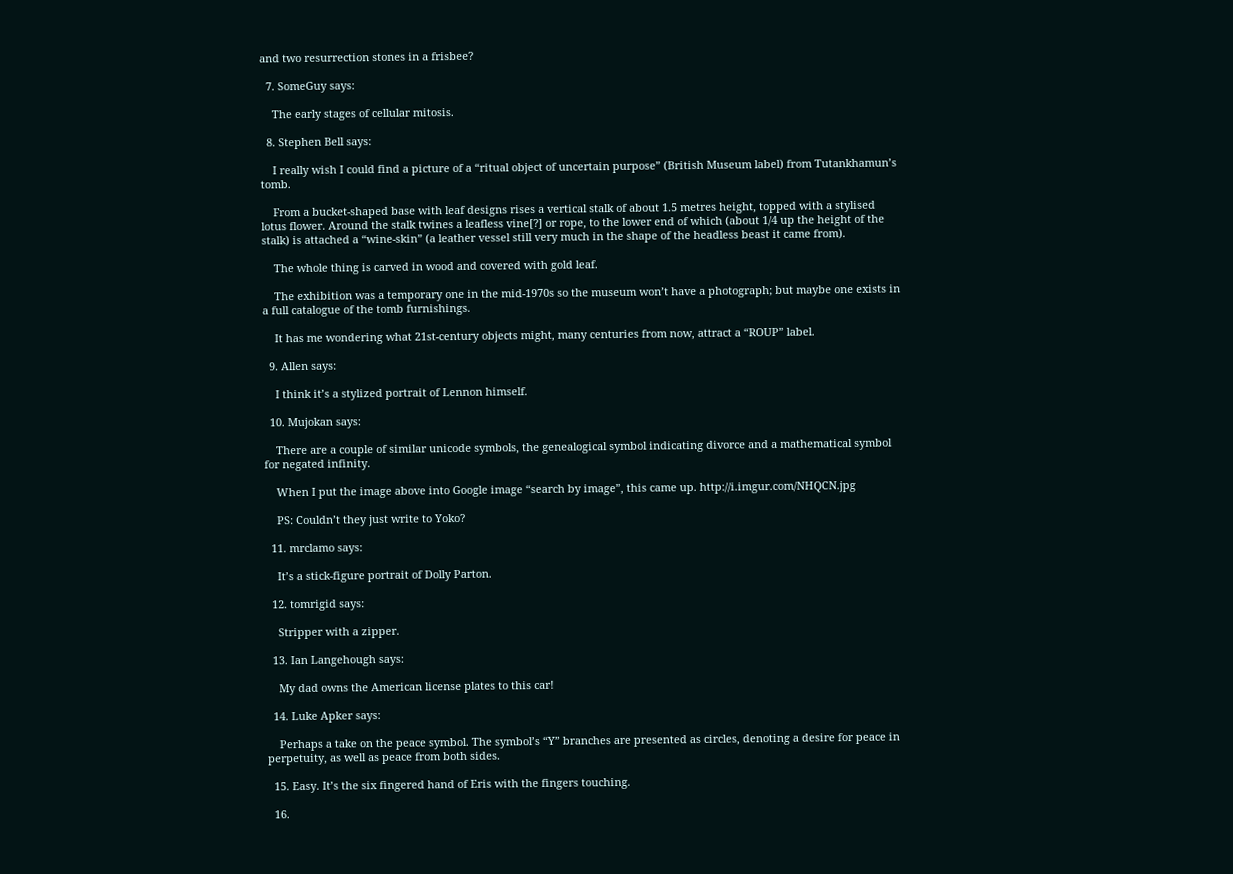and two resurrection stones in a frisbee?

  7. SomeGuy says:

    The early stages of cellular mitosis.

  8. Stephen Bell says:

    I really wish I could find a picture of a “ritual object of uncertain purpose” (British Museum label) from Tutankhamun’s tomb.

    From a bucket-shaped base with leaf designs rises a vertical stalk of about 1.5 metres height, topped with a stylised lotus flower. Around the stalk twines a leafless vine[?] or rope, to the lower end of which (about 1/4 up the height of the stalk) is attached a “wine-skin” (a leather vessel still very much in the shape of the headless beast it came from).

    The whole thing is carved in wood and covered with gold leaf.

    The exhibition was a temporary one in the mid-1970s so the museum won’t have a photograph; but maybe one exists in a full catalogue of the tomb furnishings.

    It has me wondering what 21st-century objects might, many centuries from now, attract a “ROUP” label.

  9. Allen says:

    I think it’s a stylized portrait of Lennon himself.

  10. Mujokan says:

    There are a couple of similar unicode symbols, the genealogical symbol indicating divorce and a mathematical symbol for negated infinity.

    When I put the image above into Google image “search by image”, this came up. http://i.imgur.com/NHQCN.jpg

    PS: Couldn’t they just write to Yoko?

  11. mrclamo says:

    It’s a stick-figure portrait of Dolly Parton.

  12. tomrigid says:

    Stripper with a zipper.

  13. Ian Langehough says:

    My dad owns the American license plates to this car!

  14. Luke Apker says:

    Perhaps a take on the peace symbol. The symbol’s “Y” branches are presented as circles, denoting a desire for peace in perpetuity, as well as peace from both sides.

  15. Easy. It’s the six fingered hand of Eris with the fingers touching.

  16.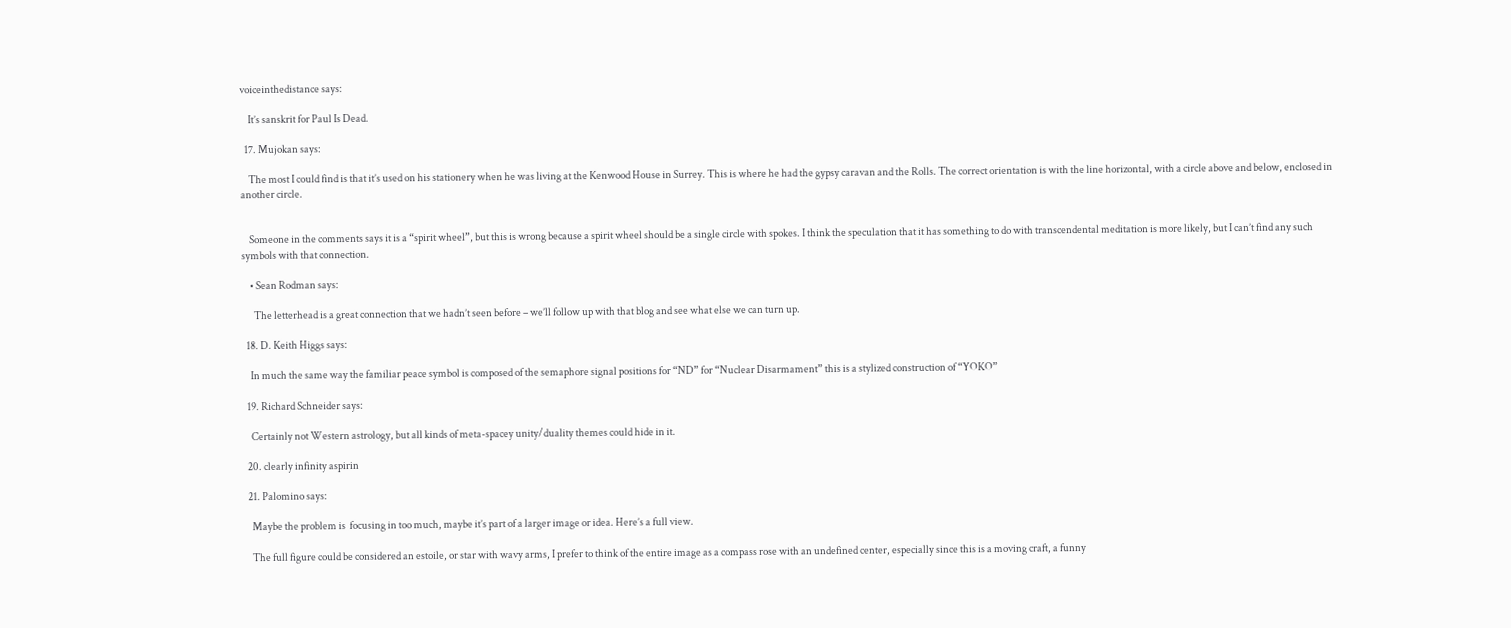voiceinthedistance says:

    It’s sanskrit for Paul Is Dead.

  17. Mujokan says:

    The most I could find is that it’s used on his stationery when he was living at the Kenwood House in Surrey. This is where he had the gypsy caravan and the Rolls. The correct orientation is with the line horizontal, with a circle above and below, enclosed in another circle.


    Someone in the comments says it is a “spirit wheel”, but this is wrong because a spirit wheel should be a single circle with spokes. I think the speculation that it has something to do with transcendental meditation is more likely, but I can’t find any such symbols with that connection.

    • Sean Rodman says:

      The letterhead is a great connection that we hadn’t seen before – we’ll follow up with that blog and see what else we can turn up.

  18. D. Keith Higgs says:

    In much the same way the familiar peace symbol is composed of the semaphore signal positions for “ND” for “Nuclear Disarmament” this is a stylized construction of “YOKO”

  19. Richard Schneider says:

    Certainly not Western astrology, but all kinds of meta-spacey unity/duality themes could hide in it.

  20. clearly infinity aspirin

  21. Palomino says:

    Maybe the problem is  focusing in too much, maybe it’s part of a larger image or idea. Here’s a full view.

    The full figure could be considered an estoile, or star with wavy arms, I prefer to think of the entire image as a compass rose with an undefined center, especially since this is a moving craft, a funny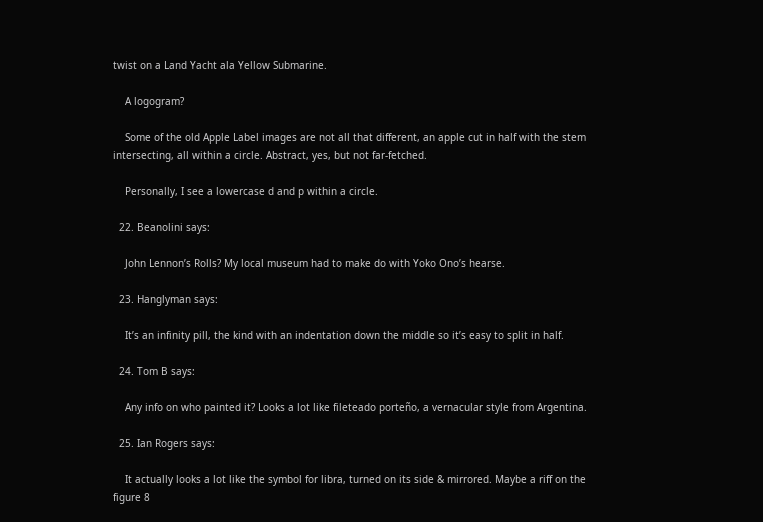twist on a Land Yacht ala Yellow Submarine.

    A logogram?

    Some of the old Apple Label images are not all that different, an apple cut in half with the stem intersecting, all within a circle. Abstract, yes, but not far-fetched.

    Personally, I see a lowercase d and p within a circle.

  22. Beanolini says:

    John Lennon’s Rolls? My local museum had to make do with Yoko Ono’s hearse.

  23. Hanglyman says:

    It’s an infinity pill, the kind with an indentation down the middle so it’s easy to split in half.

  24. Tom B says:

    Any info on who painted it? Looks a lot like fileteado porteño, a vernacular style from Argentina.

  25. Ian Rogers says:

    It actually looks a lot like the symbol for libra, turned on its side & mirrored. Maybe a riff on the figure 8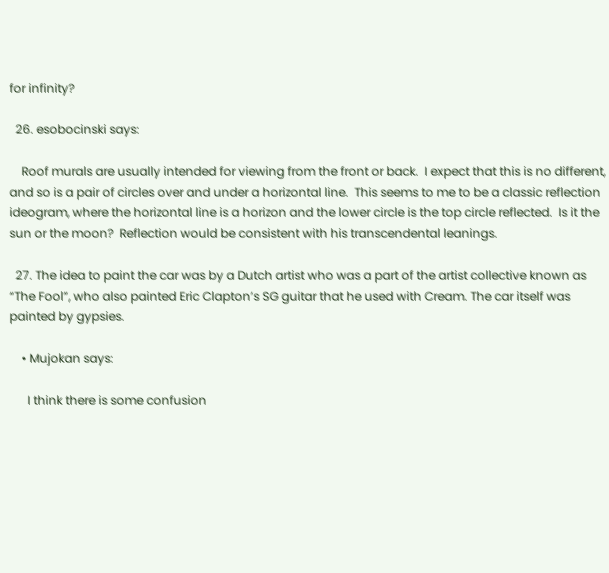for infinity?

  26. esobocinski says:

    Roof murals are usually intended for viewing from the front or back.  I expect that this is no different, and so is a pair of circles over and under a horizontal line.  This seems to me to be a classic reflection ideogram, where the horizontal line is a horizon and the lower circle is the top circle reflected.  Is it the sun or the moon?  Reflection would be consistent with his transcendental leanings.

  27. The idea to paint the car was by a Dutch artist who was a part of the artist collective known as “The Fool”, who also painted Eric Clapton’s SG guitar that he used with Cream. The car itself was painted by gypsies.

    • Mujokan says:

      I think there is some confusion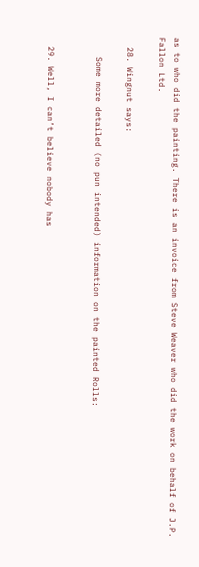as to who did the painting. There is an invoice from Steve Weaver who did the work on behalf of J.P. Fallon Ltd.

  28. Wingnut says:

    Some more detailed (no pun intended) information on the painted Rolls:


  29. Well, I can’t believe nobody has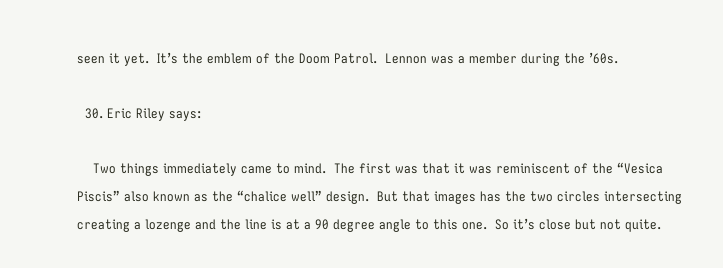seen it yet.  It’s the emblem of the Doom Patrol.  Lennon was a member during the ’60s.

  30. Eric Riley says:

    Two things immediately came to mind.  The first was that it was reminiscent of the “Vesica Piscis” also known as the “chalice well” design.  But that images has the two circles intersecting creating a lozenge and the line is at a 90 degree angle to this one.  So it’s close but not quite.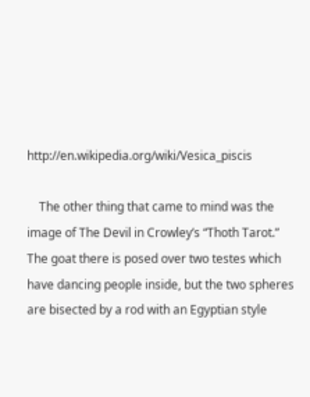http://en.wikipedia.org/wiki/Vesica_piscis

    The other thing that came to mind was the image of The Devil in Crowley’s “Thoth Tarot.”  The goat there is posed over two testes which have dancing people inside, but the two spheres are bisected by a rod with an Egyptian style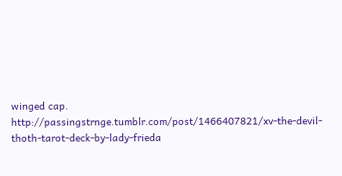winged cap.  http://passingstrnge.tumblr.com/post/1466407821/xv-the-devil-thoth-tarot-deck-by-lady-frieda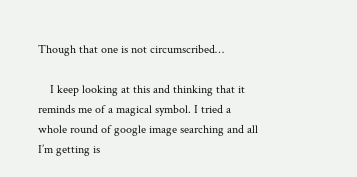Though that one is not circumscribed…

    I keep looking at this and thinking that it reminds me of a magical symbol. I tried a whole round of google image searching and all I’m getting is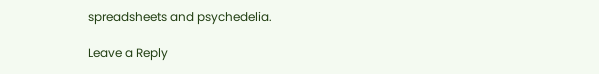spreadsheets and psychedelia.

Leave a Reply